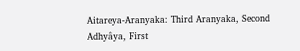Aitareya-Aranyaka: Third Aranyaka, Second Adhyâya, First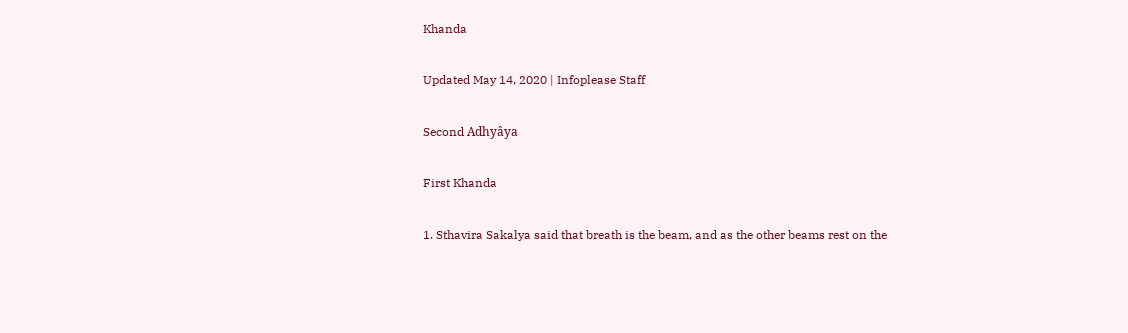Khanda

Updated May 14, 2020 | Infoplease Staff

Second Adhyâya

First Khanda

1. Sthavira Sakalya said that breath is the beam, and as the other beams rest on the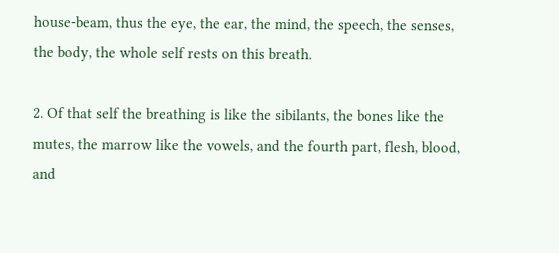house-beam, thus the eye, the ear, the mind, the speech, the senses, the body, the whole self rests on this breath.

2. Of that self the breathing is like the sibilants, the bones like the mutes, the marrow like the vowels, and the fourth part, flesh, blood, and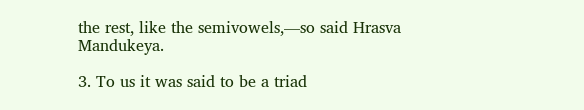the rest, like the semivowels,—so said Hrasva Mandukeya.

3. To us it was said to be a triad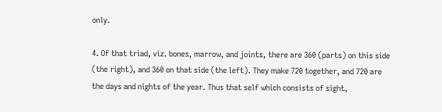only.

4. Of that triad, viz. bones, marrow, and joints, there are 360 (parts) on this side (the right), and 360 on that side (the left). They make 720 together, and 720 are the days and nights of the year. Thus that self which consists of sight,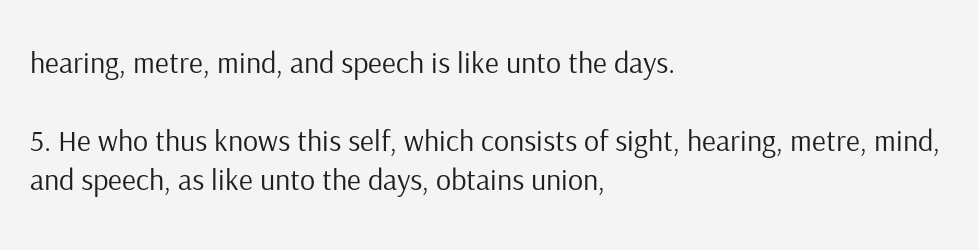hearing, metre, mind, and speech is like unto the days.

5. He who thus knows this self, which consists of sight, hearing, metre, mind, and speech, as like unto the days, obtains union,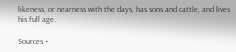likeness, or nearness with the days, has sons and cattle, and lives his full age.

Sources +